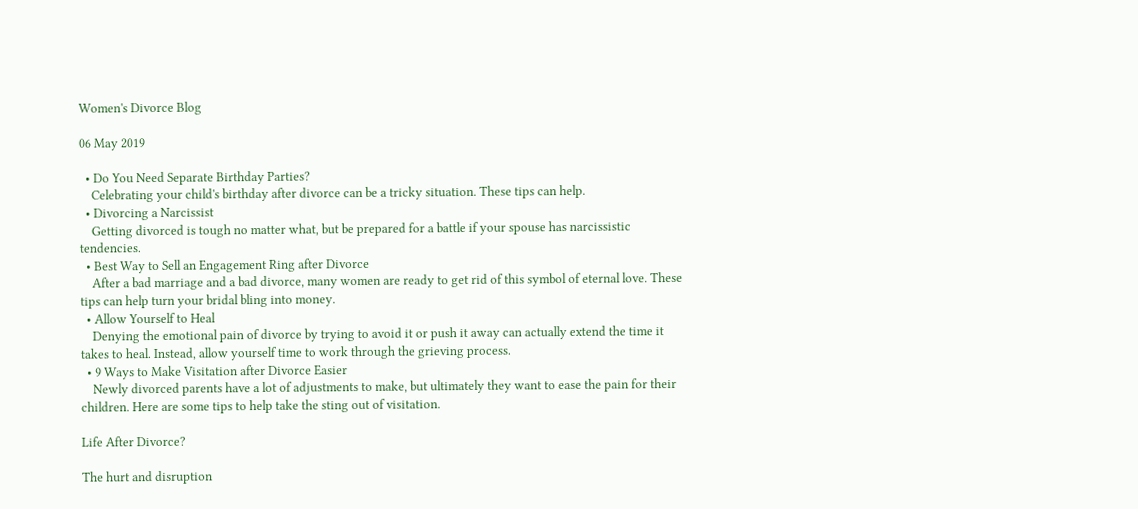Women's Divorce Blog

06 May 2019

  • Do You Need Separate Birthday Parties?
    Celebrating your child's birthday after divorce can be a tricky situation. These tips can help.
  • Divorcing a Narcissist
    Getting divorced is tough no matter what, but be prepared for a battle if your spouse has narcissistic tendencies.
  • Best Way to Sell an Engagement Ring after Divorce
    After a bad marriage and a bad divorce, many women are ready to get rid of this symbol of eternal love. These tips can help turn your bridal bling into money.
  • Allow Yourself to Heal
    Denying the emotional pain of divorce by trying to avoid it or push it away can actually extend the time it takes to heal. Instead, allow yourself time to work through the grieving process.
  • 9 Ways to Make Visitation after Divorce Easier
    Newly divorced parents have a lot of adjustments to make, but ultimately they want to ease the pain for their children. Here are some tips to help take the sting out of visitation.

Life After Divorce?

The hurt and disruption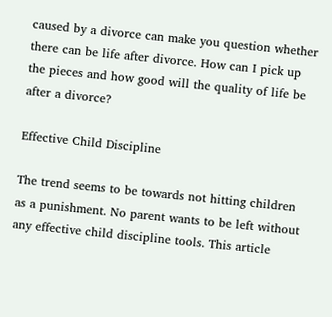caused by a divorce can make you question whether there can be life after divorce. How can I pick up the pieces and how good will the quality of life be after a divorce?

Effective Child Discipline

The trend seems to be towards not hitting children as a punishment. No parent wants to be left without any effective child discipline tools. This article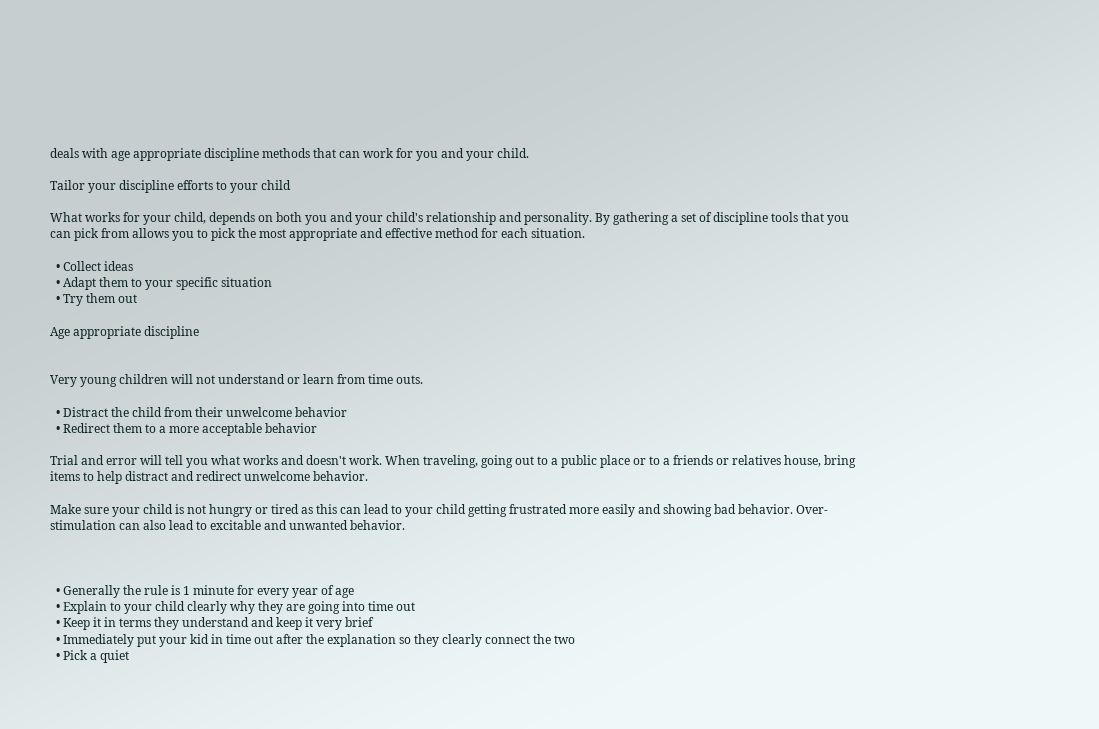deals with age appropriate discipline methods that can work for you and your child.

Tailor your discipline efforts to your child

What works for your child, depends on both you and your child's relationship and personality. By gathering a set of discipline tools that you can pick from allows you to pick the most appropriate and effective method for each situation.

  • Collect ideas
  • Adapt them to your specific situation
  • Try them out

Age appropriate discipline


Very young children will not understand or learn from time outs.

  • Distract the child from their unwelcome behavior
  • Redirect them to a more acceptable behavior

Trial and error will tell you what works and doesn't work. When traveling, going out to a public place or to a friends or relatives house, bring items to help distract and redirect unwelcome behavior.

Make sure your child is not hungry or tired as this can lead to your child getting frustrated more easily and showing bad behavior. Over-stimulation can also lead to excitable and unwanted behavior.



  • Generally the rule is 1 minute for every year of age
  • Explain to your child clearly why they are going into time out
  • Keep it in terms they understand and keep it very brief
  • Immediately put your kid in time out after the explanation so they clearly connect the two
  • Pick a quiet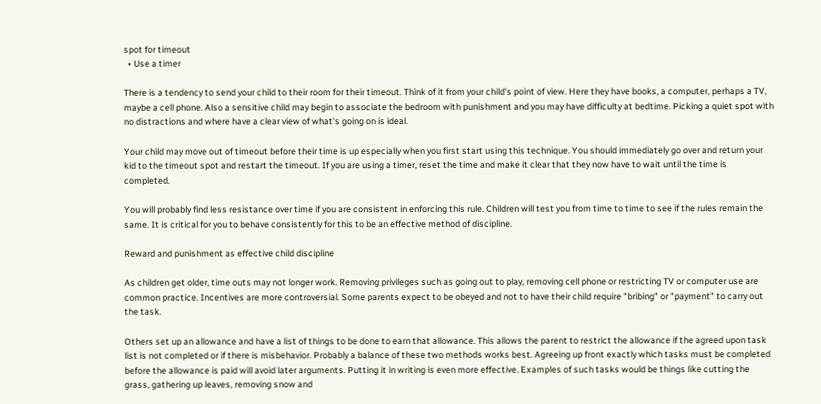spot for timeout
  • Use a timer

There is a tendency to send your child to their room for their timeout. Think of it from your child's point of view. Here they have books, a computer, perhaps a TV, maybe a cell phone. Also a sensitive child may begin to associate the bedroom with punishment and you may have difficulty at bedtime. Picking a quiet spot with no distractions and where have a clear view of what's going on is ideal.

Your child may move out of timeout before their time is up especially when you first start using this technique. You should immediately go over and return your kid to the timeout spot and restart the timeout. If you are using a timer, reset the time and make it clear that they now have to wait until the time is completed.

You will probably find less resistance over time if you are consistent in enforcing this rule. Children will test you from time to time to see if the rules remain the same. It is critical for you to behave consistently for this to be an effective method of discipline.

Reward and punishment as effective child discipline

As children get older, time outs may not longer work. Removing privileges such as going out to play, removing cell phone or restricting TV or computer use are common practice. Incentives are more controversial. Some parents expect to be obeyed and not to have their child require "bribing" or "payment" to carry out the task.

Others set up an allowance and have a list of things to be done to earn that allowance. This allows the parent to restrict the allowance if the agreed upon task list is not completed or if there is misbehavior. Probably a balance of these two methods works best. Agreeing up front exactly which tasks must be completed before the allowance is paid will avoid later arguments. Putting it in writing is even more effective. Examples of such tasks would be things like cutting the grass, gathering up leaves, removing snow and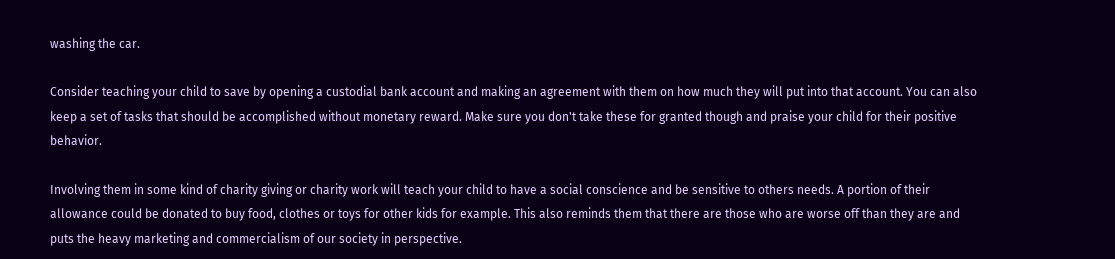washing the car.

Consider teaching your child to save by opening a custodial bank account and making an agreement with them on how much they will put into that account. You can also keep a set of tasks that should be accomplished without monetary reward. Make sure you don't take these for granted though and praise your child for their positive behavior.

Involving them in some kind of charity giving or charity work will teach your child to have a social conscience and be sensitive to others needs. A portion of their allowance could be donated to buy food, clothes or toys for other kids for example. This also reminds them that there are those who are worse off than they are and puts the heavy marketing and commercialism of our society in perspective.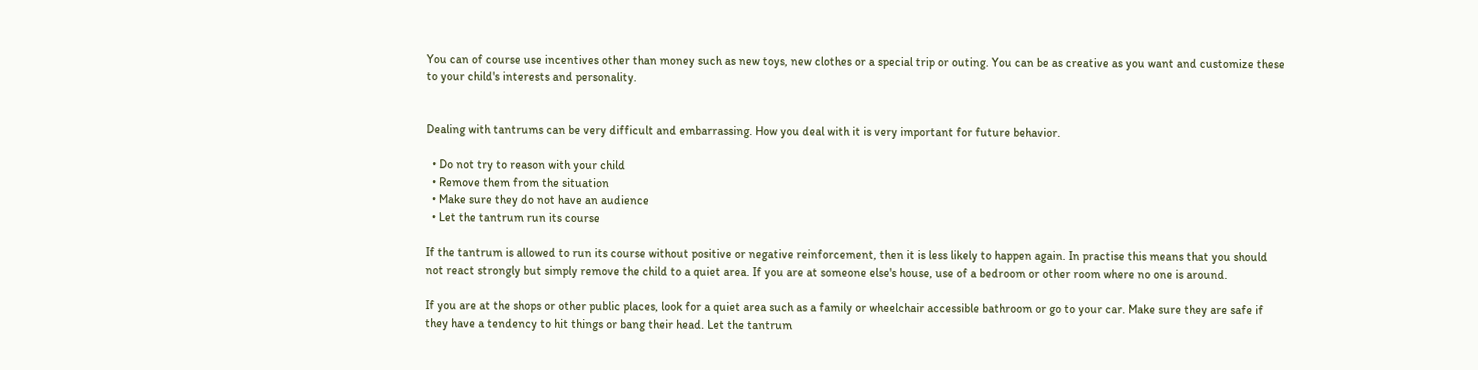You can of course use incentives other than money such as new toys, new clothes or a special trip or outing. You can be as creative as you want and customize these to your child's interests and personality.


Dealing with tantrums can be very difficult and embarrassing. How you deal with it is very important for future behavior.

  • Do not try to reason with your child
  • Remove them from the situation
  • Make sure they do not have an audience
  • Let the tantrum run its course

If the tantrum is allowed to run its course without positive or negative reinforcement, then it is less likely to happen again. In practise this means that you should not react strongly but simply remove the child to a quiet area. If you are at someone else's house, use of a bedroom or other room where no one is around.

If you are at the shops or other public places, look for a quiet area such as a family or wheelchair accessible bathroom or go to your car. Make sure they are safe if they have a tendency to hit things or bang their head. Let the tantrum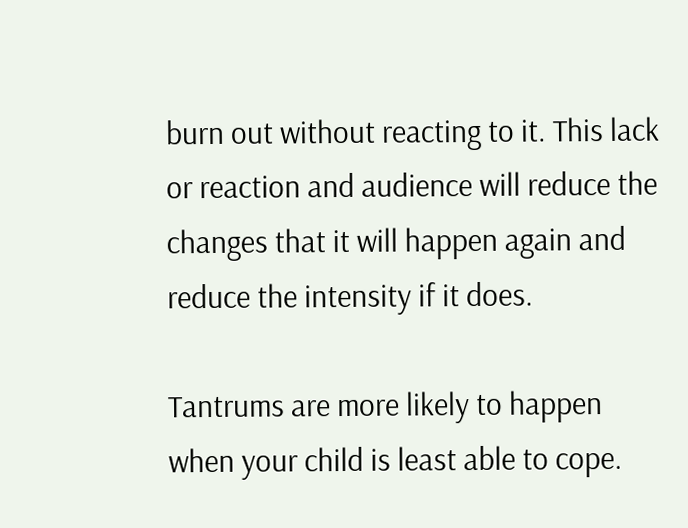burn out without reacting to it. This lack or reaction and audience will reduce the changes that it will happen again and reduce the intensity if it does.

Tantrums are more likely to happen when your child is least able to cope.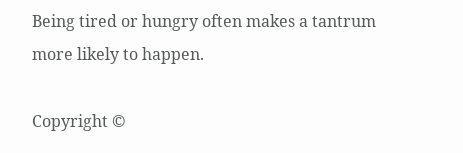Being tired or hungry often makes a tantrum more likely to happen.

Copyright ©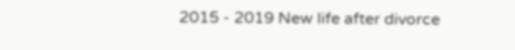2015 - 2019 New life after divorce